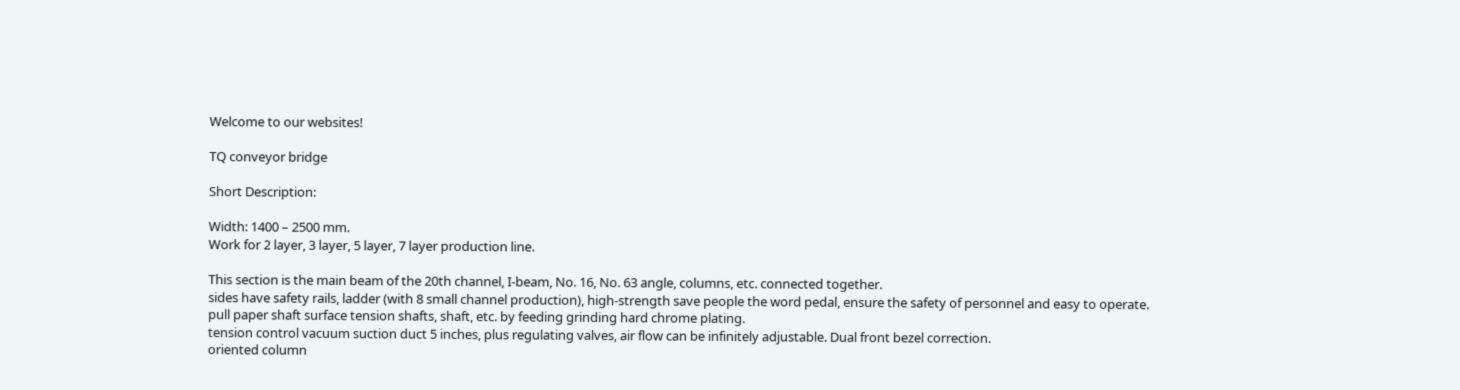Welcome to our websites!

TQ conveyor bridge

Short Description:

Width: 1400 – 2500 mm.
Work for 2 layer, 3 layer, 5 layer, 7 layer production line.

This section is the main beam of the 20th channel, I-beam, No. 16, No. 63 angle, columns, etc. connected together.
sides have safety rails, ladder (with 8 small channel production), high-strength save people the word pedal, ensure the safety of personnel and easy to operate.
pull paper shaft surface tension shafts, shaft, etc. by feeding grinding hard chrome plating.
tension control vacuum suction duct 5 inches, plus regulating valves, air flow can be infinitely adjustable. Dual front bezel correction.
oriented column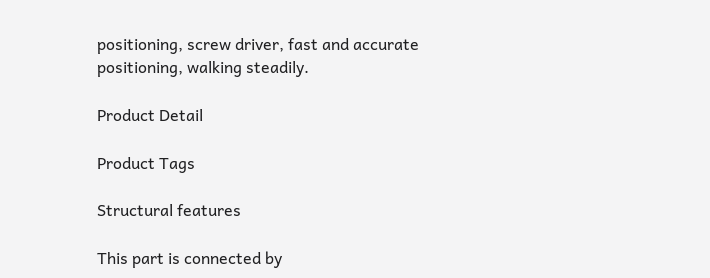positioning, screw driver, fast and accurate positioning, walking steadily.

Product Detail

Product Tags

Structural features

This part is connected by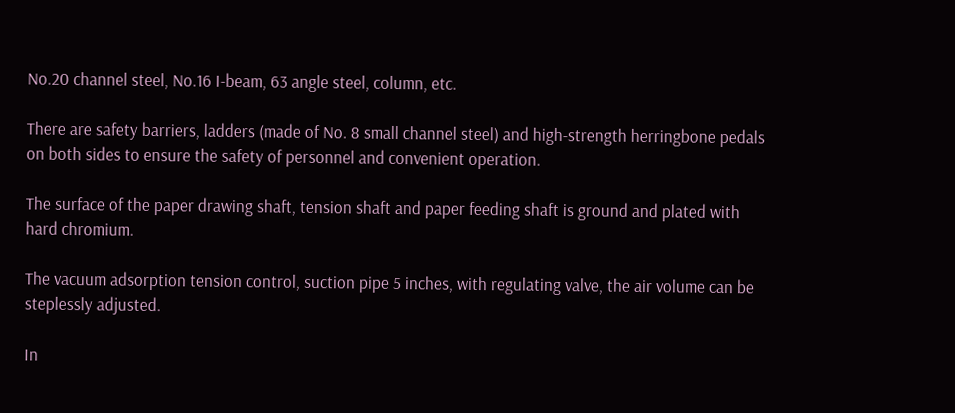No.20 channel steel, No.16 I-beam, 63 angle steel, column, etc.

There are safety barriers, ladders (made of No. 8 small channel steel) and high-strength herringbone pedals on both sides to ensure the safety of personnel and convenient operation.

The surface of the paper drawing shaft, tension shaft and paper feeding shaft is ground and plated with hard chromium.

The vacuum adsorption tension control, suction pipe 5 inches, with regulating valve, the air volume can be steplessly adjusted.

In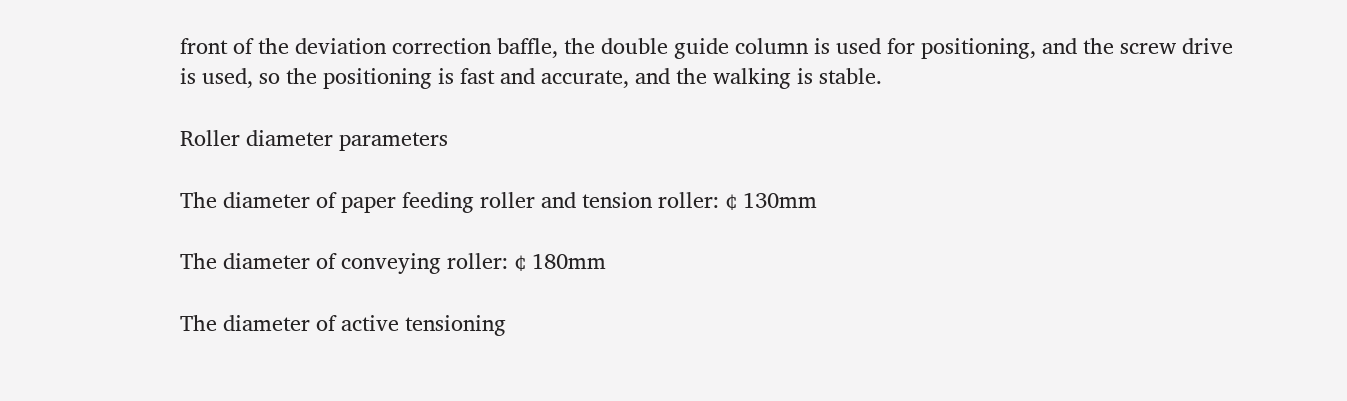front of the deviation correction baffle, the double guide column is used for positioning, and the screw drive is used, so the positioning is fast and accurate, and the walking is stable.

Roller diameter parameters

The diameter of paper feeding roller and tension roller: ¢ 130mm

The diameter of conveying roller: ¢ 180mm

The diameter of active tensioning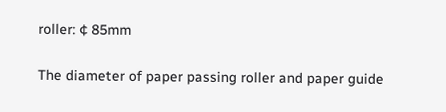roller: ¢ 85mm

The diameter of paper passing roller and paper guide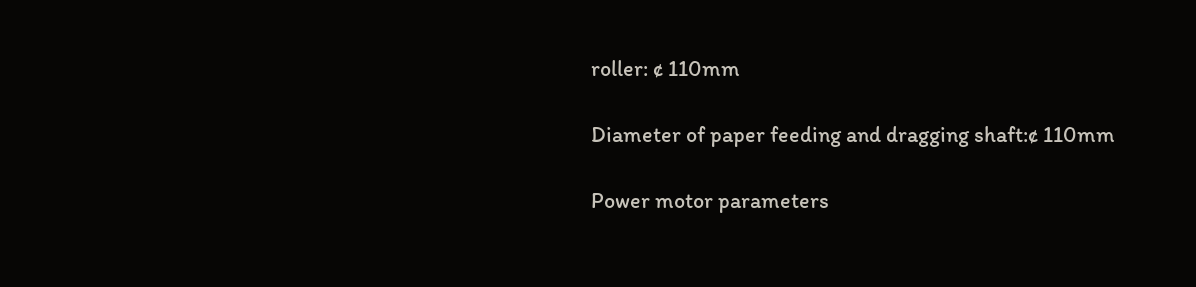roller: ¢ 110mm

Diameter of paper feeding and dragging shaft:¢ 110mm

Power motor parameters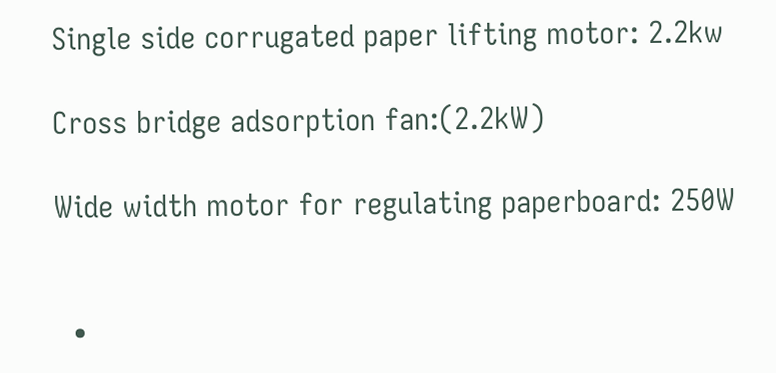Single side corrugated paper lifting motor: 2.2kw

Cross bridge adsorption fan:(2.2kW)

Wide width motor for regulating paperboard: 250W


  •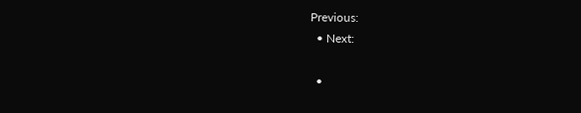Previous:
  • Next:

  •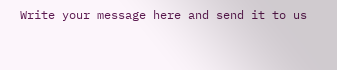Write your message here and send it to us